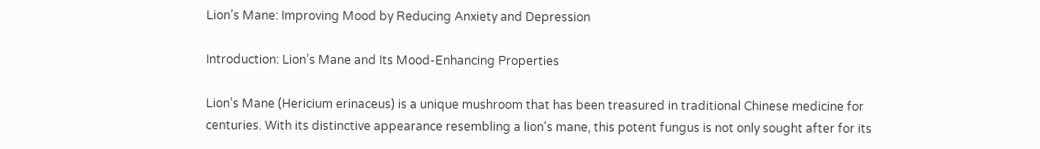Lion’s Mane: Improving Mood by Reducing Anxiety and Depression

Introduction: Lion’s Mane and Its Mood-Enhancing Properties

Lion’s Mane (Hericium erinaceus) is a unique mushroom that has been treasured in traditional Chinese medicine for centuries. With its distinctive appearance resembling a lion's mane, this potent fungus is not only sought after for its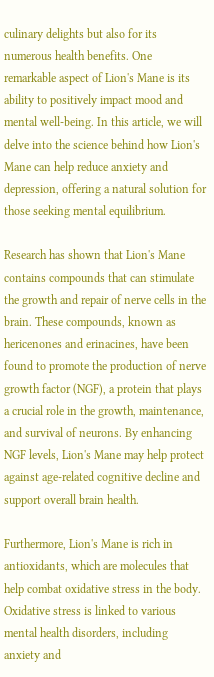culinary delights but also for its numerous health benefits. One remarkable aspect of Lion's Mane is its ability to positively impact mood and mental well-being. In this article, we will delve into the science behind how Lion's Mane can help reduce anxiety and depression, offering a natural solution for those seeking mental equilibrium.

Research has shown that Lion's Mane contains compounds that can stimulate the growth and repair of nerve cells in the brain. These compounds, known as hericenones and erinacines, have been found to promote the production of nerve growth factor (NGF), a protein that plays a crucial role in the growth, maintenance, and survival of neurons. By enhancing NGF levels, Lion's Mane may help protect against age-related cognitive decline and support overall brain health.

Furthermore, Lion's Mane is rich in antioxidants, which are molecules that help combat oxidative stress in the body. Oxidative stress is linked to various mental health disorders, including anxiety and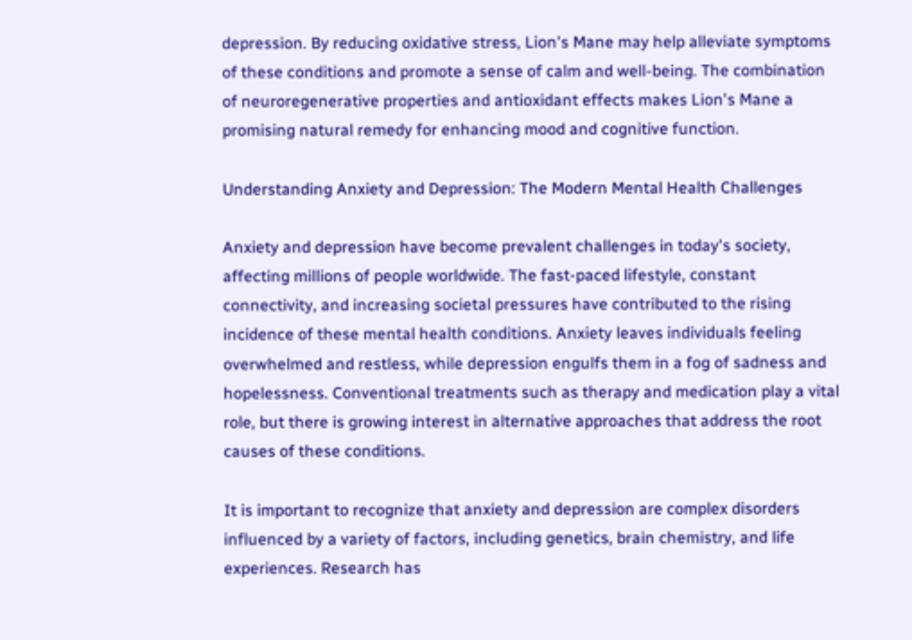depression. By reducing oxidative stress, Lion's Mane may help alleviate symptoms of these conditions and promote a sense of calm and well-being. The combination of neuroregenerative properties and antioxidant effects makes Lion's Mane a promising natural remedy for enhancing mood and cognitive function.

Understanding Anxiety and Depression: The Modern Mental Health Challenges

Anxiety and depression have become prevalent challenges in today's society, affecting millions of people worldwide. The fast-paced lifestyle, constant connectivity, and increasing societal pressures have contributed to the rising incidence of these mental health conditions. Anxiety leaves individuals feeling overwhelmed and restless, while depression engulfs them in a fog of sadness and hopelessness. Conventional treatments such as therapy and medication play a vital role, but there is growing interest in alternative approaches that address the root causes of these conditions.

It is important to recognize that anxiety and depression are complex disorders influenced by a variety of factors, including genetics, brain chemistry, and life experiences. Research has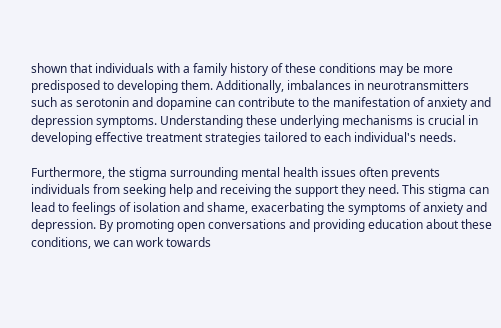shown that individuals with a family history of these conditions may be more predisposed to developing them. Additionally, imbalances in neurotransmitters such as serotonin and dopamine can contribute to the manifestation of anxiety and depression symptoms. Understanding these underlying mechanisms is crucial in developing effective treatment strategies tailored to each individual's needs.

Furthermore, the stigma surrounding mental health issues often prevents individuals from seeking help and receiving the support they need. This stigma can lead to feelings of isolation and shame, exacerbating the symptoms of anxiety and depression. By promoting open conversations and providing education about these conditions, we can work towards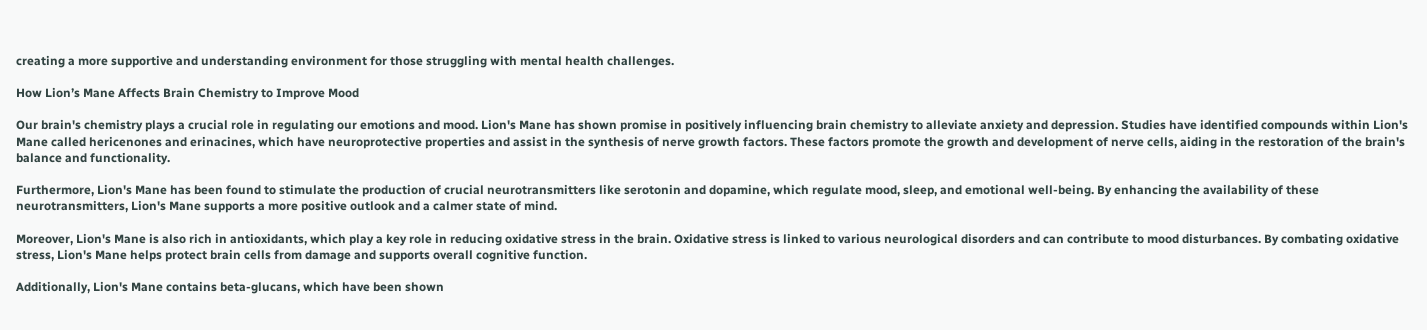creating a more supportive and understanding environment for those struggling with mental health challenges.

How Lion’s Mane Affects Brain Chemistry to Improve Mood

Our brain's chemistry plays a crucial role in regulating our emotions and mood. Lion's Mane has shown promise in positively influencing brain chemistry to alleviate anxiety and depression. Studies have identified compounds within Lion's Mane called hericenones and erinacines, which have neuroprotective properties and assist in the synthesis of nerve growth factors. These factors promote the growth and development of nerve cells, aiding in the restoration of the brain's balance and functionality.

Furthermore, Lion's Mane has been found to stimulate the production of crucial neurotransmitters like serotonin and dopamine, which regulate mood, sleep, and emotional well-being. By enhancing the availability of these neurotransmitters, Lion's Mane supports a more positive outlook and a calmer state of mind.

Moreover, Lion's Mane is also rich in antioxidants, which play a key role in reducing oxidative stress in the brain. Oxidative stress is linked to various neurological disorders and can contribute to mood disturbances. By combating oxidative stress, Lion's Mane helps protect brain cells from damage and supports overall cognitive function.

Additionally, Lion's Mane contains beta-glucans, which have been shown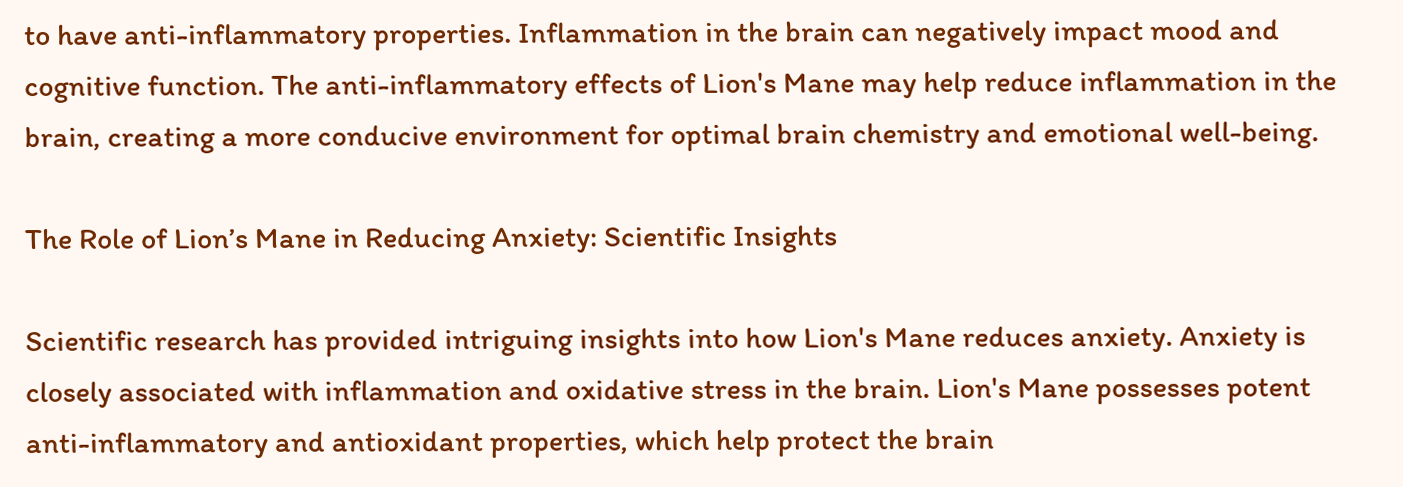to have anti-inflammatory properties. Inflammation in the brain can negatively impact mood and cognitive function. The anti-inflammatory effects of Lion's Mane may help reduce inflammation in the brain, creating a more conducive environment for optimal brain chemistry and emotional well-being.

The Role of Lion’s Mane in Reducing Anxiety: Scientific Insights

Scientific research has provided intriguing insights into how Lion's Mane reduces anxiety. Anxiety is closely associated with inflammation and oxidative stress in the brain. Lion's Mane possesses potent anti-inflammatory and antioxidant properties, which help protect the brain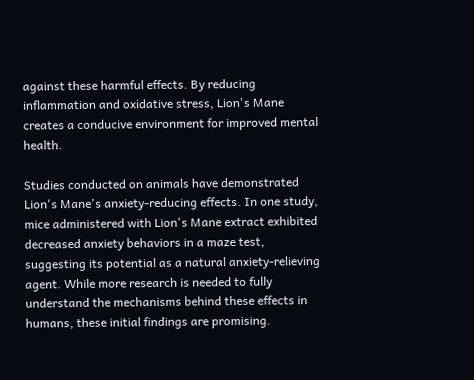against these harmful effects. By reducing inflammation and oxidative stress, Lion's Mane creates a conducive environment for improved mental health.

Studies conducted on animals have demonstrated Lion's Mane's anxiety-reducing effects. In one study, mice administered with Lion's Mane extract exhibited decreased anxiety behaviors in a maze test, suggesting its potential as a natural anxiety-relieving agent. While more research is needed to fully understand the mechanisms behind these effects in humans, these initial findings are promising.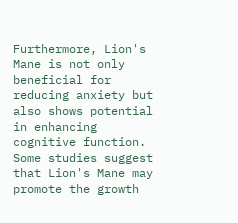Furthermore, Lion's Mane is not only beneficial for reducing anxiety but also shows potential in enhancing cognitive function. Some studies suggest that Lion's Mane may promote the growth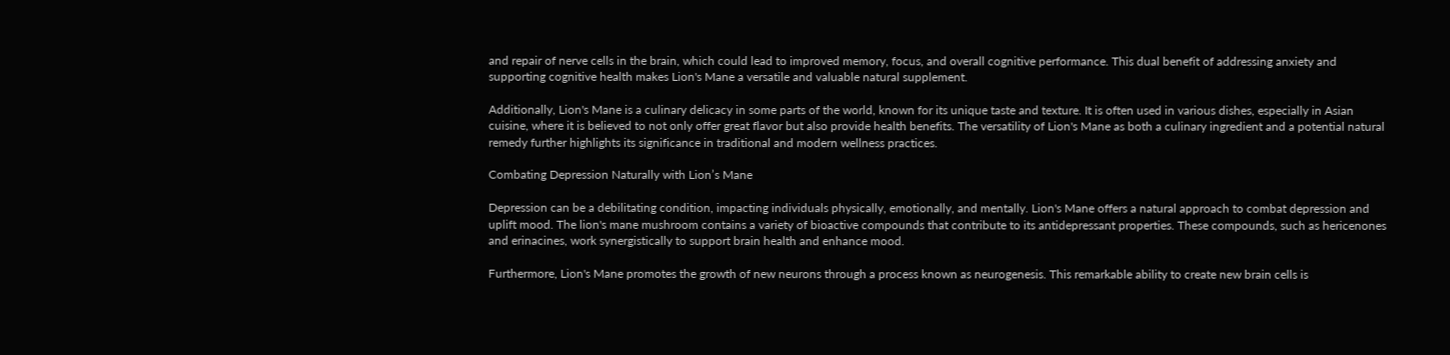and repair of nerve cells in the brain, which could lead to improved memory, focus, and overall cognitive performance. This dual benefit of addressing anxiety and supporting cognitive health makes Lion's Mane a versatile and valuable natural supplement.

Additionally, Lion's Mane is a culinary delicacy in some parts of the world, known for its unique taste and texture. It is often used in various dishes, especially in Asian cuisine, where it is believed to not only offer great flavor but also provide health benefits. The versatility of Lion's Mane as both a culinary ingredient and a potential natural remedy further highlights its significance in traditional and modern wellness practices.

Combating Depression Naturally with Lion’s Mane

Depression can be a debilitating condition, impacting individuals physically, emotionally, and mentally. Lion's Mane offers a natural approach to combat depression and uplift mood. The lion's mane mushroom contains a variety of bioactive compounds that contribute to its antidepressant properties. These compounds, such as hericenones and erinacines, work synergistically to support brain health and enhance mood.

Furthermore, Lion's Mane promotes the growth of new neurons through a process known as neurogenesis. This remarkable ability to create new brain cells is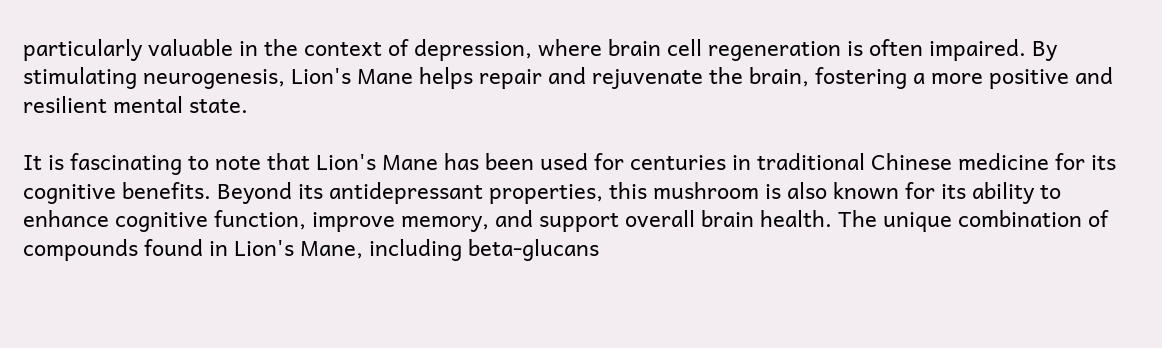particularly valuable in the context of depression, where brain cell regeneration is often impaired. By stimulating neurogenesis, Lion's Mane helps repair and rejuvenate the brain, fostering a more positive and resilient mental state.

It is fascinating to note that Lion's Mane has been used for centuries in traditional Chinese medicine for its cognitive benefits. Beyond its antidepressant properties, this mushroom is also known for its ability to enhance cognitive function, improve memory, and support overall brain health. The unique combination of compounds found in Lion's Mane, including beta-glucans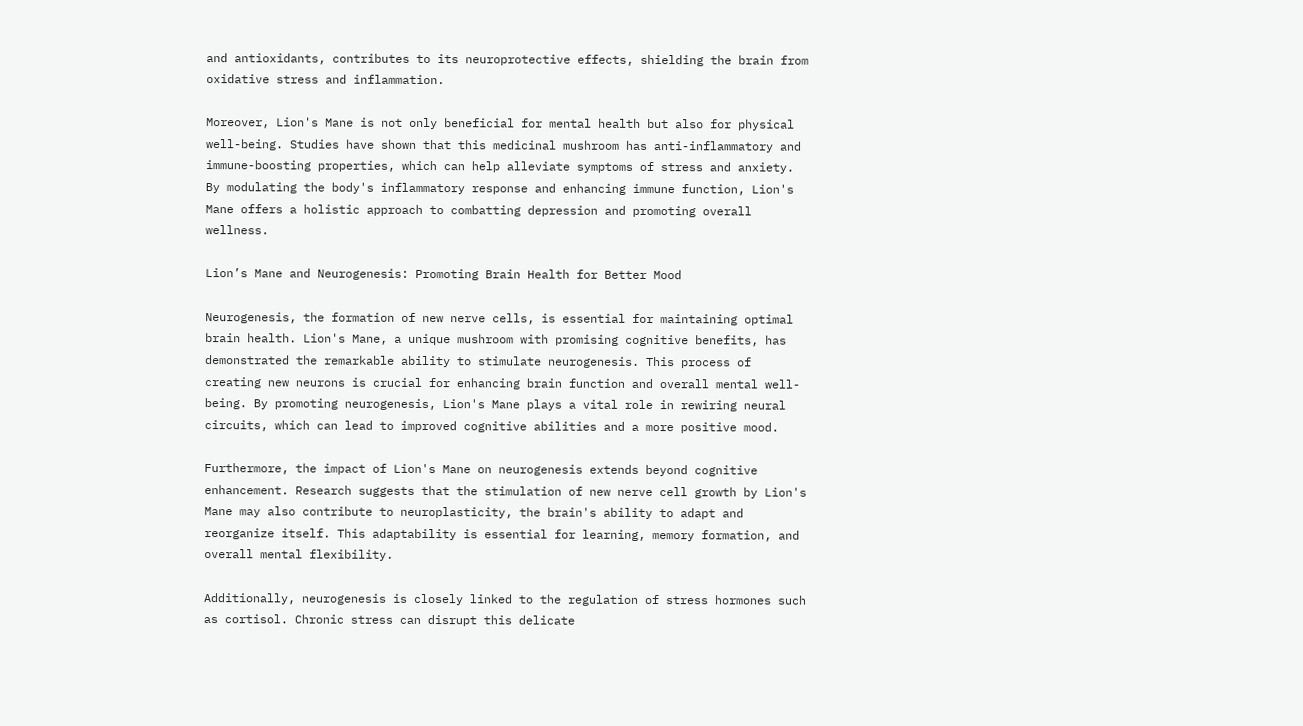and antioxidants, contributes to its neuroprotective effects, shielding the brain from oxidative stress and inflammation.

Moreover, Lion's Mane is not only beneficial for mental health but also for physical well-being. Studies have shown that this medicinal mushroom has anti-inflammatory and immune-boosting properties, which can help alleviate symptoms of stress and anxiety. By modulating the body's inflammatory response and enhancing immune function, Lion's Mane offers a holistic approach to combatting depression and promoting overall wellness.

Lion’s Mane and Neurogenesis: Promoting Brain Health for Better Mood

Neurogenesis, the formation of new nerve cells, is essential for maintaining optimal brain health. Lion's Mane, a unique mushroom with promising cognitive benefits, has demonstrated the remarkable ability to stimulate neurogenesis. This process of creating new neurons is crucial for enhancing brain function and overall mental well-being. By promoting neurogenesis, Lion's Mane plays a vital role in rewiring neural circuits, which can lead to improved cognitive abilities and a more positive mood.

Furthermore, the impact of Lion's Mane on neurogenesis extends beyond cognitive enhancement. Research suggests that the stimulation of new nerve cell growth by Lion's Mane may also contribute to neuroplasticity, the brain's ability to adapt and reorganize itself. This adaptability is essential for learning, memory formation, and overall mental flexibility.

Additionally, neurogenesis is closely linked to the regulation of stress hormones such as cortisol. Chronic stress can disrupt this delicate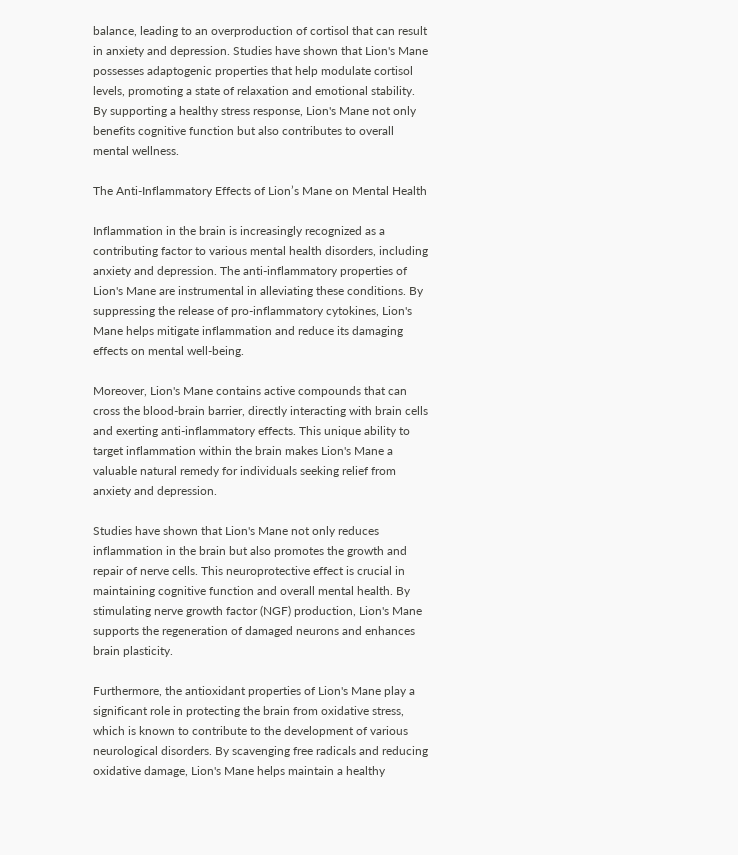balance, leading to an overproduction of cortisol that can result in anxiety and depression. Studies have shown that Lion's Mane possesses adaptogenic properties that help modulate cortisol levels, promoting a state of relaxation and emotional stability. By supporting a healthy stress response, Lion's Mane not only benefits cognitive function but also contributes to overall mental wellness.

The Anti-Inflammatory Effects of Lion’s Mane on Mental Health

Inflammation in the brain is increasingly recognized as a contributing factor to various mental health disorders, including anxiety and depression. The anti-inflammatory properties of Lion's Mane are instrumental in alleviating these conditions. By suppressing the release of pro-inflammatory cytokines, Lion's Mane helps mitigate inflammation and reduce its damaging effects on mental well-being.

Moreover, Lion's Mane contains active compounds that can cross the blood-brain barrier, directly interacting with brain cells and exerting anti-inflammatory effects. This unique ability to target inflammation within the brain makes Lion's Mane a valuable natural remedy for individuals seeking relief from anxiety and depression.

Studies have shown that Lion's Mane not only reduces inflammation in the brain but also promotes the growth and repair of nerve cells. This neuroprotective effect is crucial in maintaining cognitive function and overall mental health. By stimulating nerve growth factor (NGF) production, Lion's Mane supports the regeneration of damaged neurons and enhances brain plasticity.

Furthermore, the antioxidant properties of Lion's Mane play a significant role in protecting the brain from oxidative stress, which is known to contribute to the development of various neurological disorders. By scavenging free radicals and reducing oxidative damage, Lion's Mane helps maintain a healthy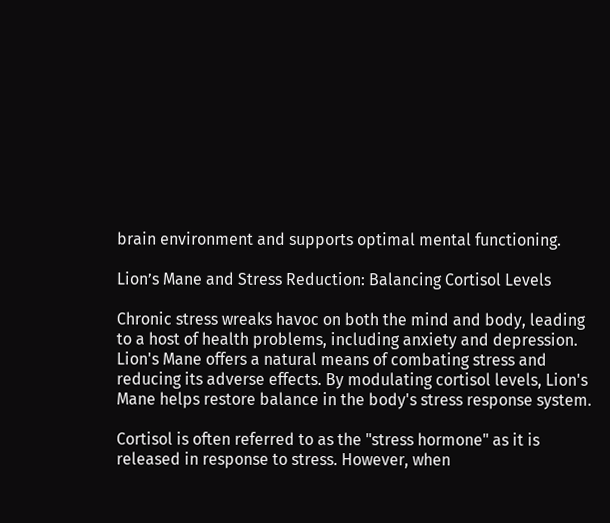brain environment and supports optimal mental functioning.

Lion’s Mane and Stress Reduction: Balancing Cortisol Levels

Chronic stress wreaks havoc on both the mind and body, leading to a host of health problems, including anxiety and depression. Lion's Mane offers a natural means of combating stress and reducing its adverse effects. By modulating cortisol levels, Lion's Mane helps restore balance in the body's stress response system.

Cortisol is often referred to as the "stress hormone" as it is released in response to stress. However, when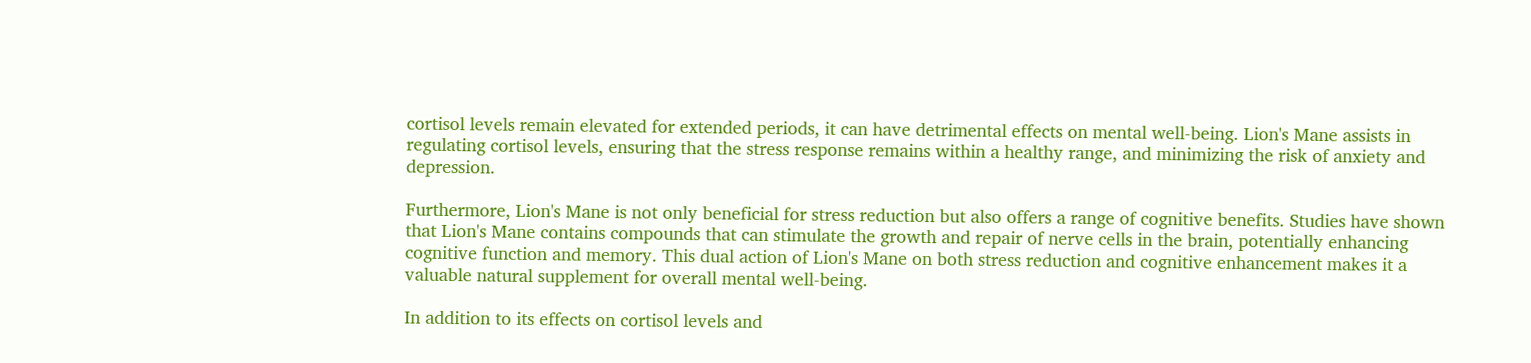cortisol levels remain elevated for extended periods, it can have detrimental effects on mental well-being. Lion's Mane assists in regulating cortisol levels, ensuring that the stress response remains within a healthy range, and minimizing the risk of anxiety and depression.

Furthermore, Lion's Mane is not only beneficial for stress reduction but also offers a range of cognitive benefits. Studies have shown that Lion's Mane contains compounds that can stimulate the growth and repair of nerve cells in the brain, potentially enhancing cognitive function and memory. This dual action of Lion's Mane on both stress reduction and cognitive enhancement makes it a valuable natural supplement for overall mental well-being.

In addition to its effects on cortisol levels and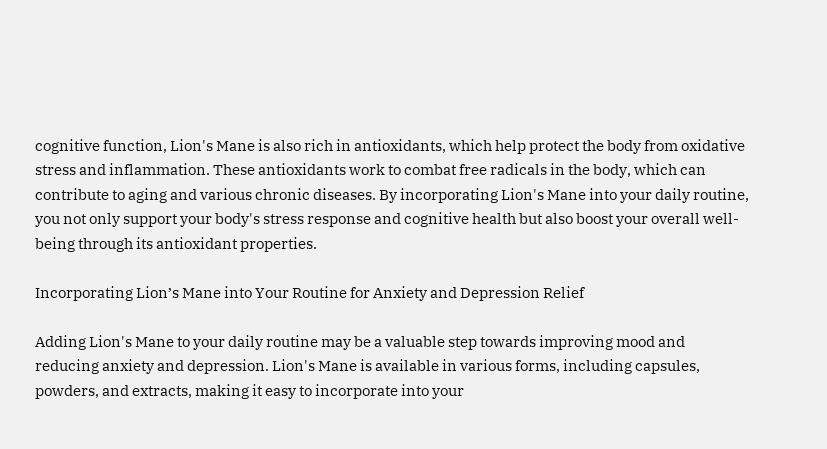cognitive function, Lion's Mane is also rich in antioxidants, which help protect the body from oxidative stress and inflammation. These antioxidants work to combat free radicals in the body, which can contribute to aging and various chronic diseases. By incorporating Lion's Mane into your daily routine, you not only support your body's stress response and cognitive health but also boost your overall well-being through its antioxidant properties.

Incorporating Lion’s Mane into Your Routine for Anxiety and Depression Relief

Adding Lion's Mane to your daily routine may be a valuable step towards improving mood and reducing anxiety and depression. Lion's Mane is available in various forms, including capsules, powders, and extracts, making it easy to incorporate into your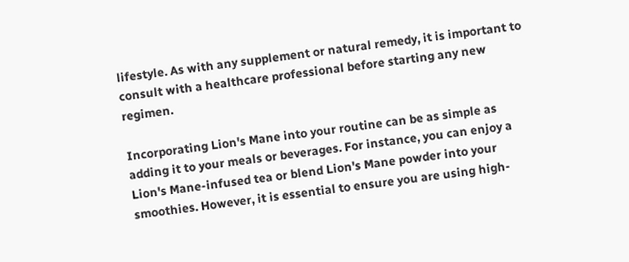lifestyle. As with any supplement or natural remedy, it is important to consult with a healthcare professional before starting any new regimen.

Incorporating Lion's Mane into your routine can be as simple as adding it to your meals or beverages. For instance, you can enjoy a Lion's Mane-infused tea or blend Lion's Mane powder into your smoothies. However, it is essential to ensure you are using high-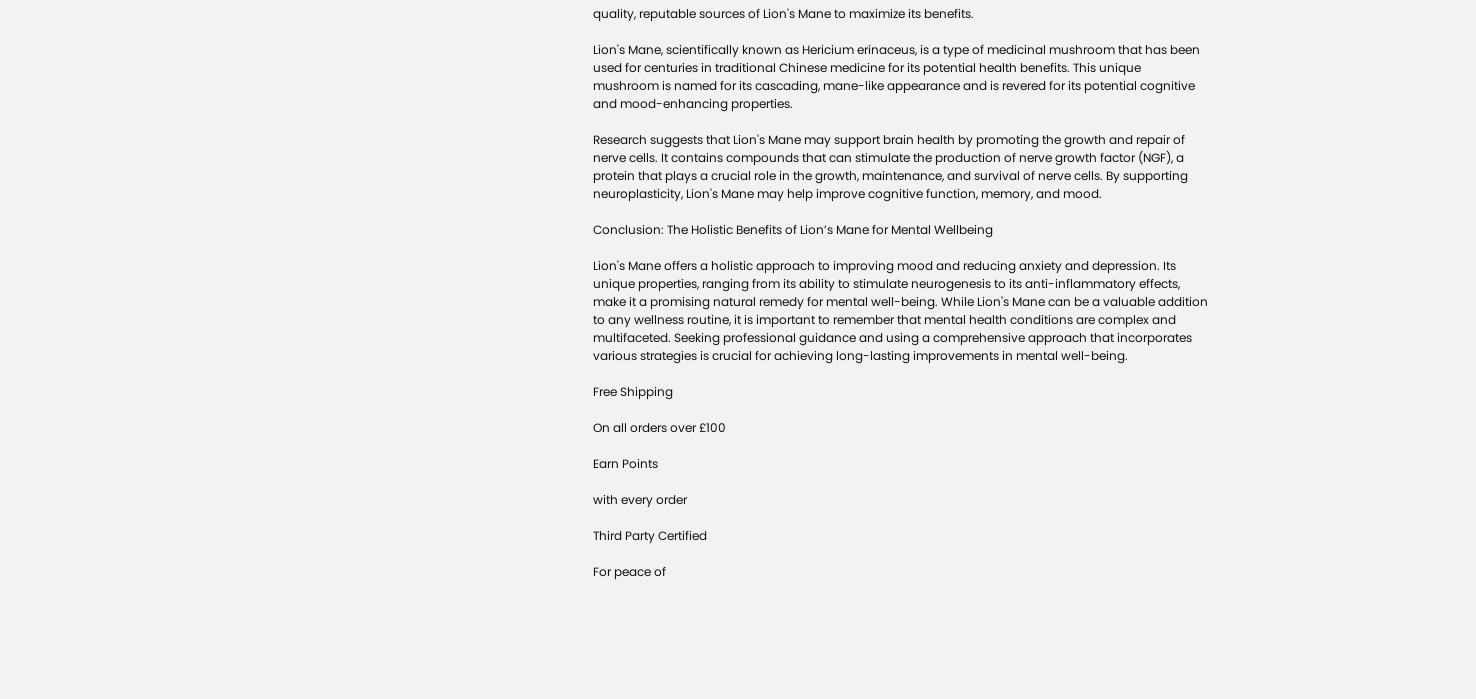quality, reputable sources of Lion's Mane to maximize its benefits.

Lion's Mane, scientifically known as Hericium erinaceus, is a type of medicinal mushroom that has been used for centuries in traditional Chinese medicine for its potential health benefits. This unique mushroom is named for its cascading, mane-like appearance and is revered for its potential cognitive and mood-enhancing properties.

Research suggests that Lion's Mane may support brain health by promoting the growth and repair of nerve cells. It contains compounds that can stimulate the production of nerve growth factor (NGF), a protein that plays a crucial role in the growth, maintenance, and survival of nerve cells. By supporting neuroplasticity, Lion's Mane may help improve cognitive function, memory, and mood.

Conclusion: The Holistic Benefits of Lion’s Mane for Mental Wellbeing

Lion's Mane offers a holistic approach to improving mood and reducing anxiety and depression. Its unique properties, ranging from its ability to stimulate neurogenesis to its anti-inflammatory effects, make it a promising natural remedy for mental well-being. While Lion's Mane can be a valuable addition to any wellness routine, it is important to remember that mental health conditions are complex and multifaceted. Seeking professional guidance and using a comprehensive approach that incorporates various strategies is crucial for achieving long-lasting improvements in mental well-being.

Free Shipping

On all orders over £100

Earn Points

with every order

Third Party Certified

For peace of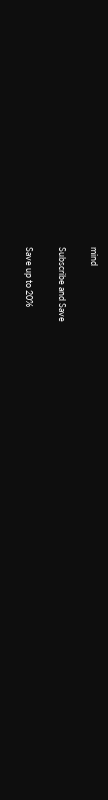mind

Subscribe and Save

Save up to 20%